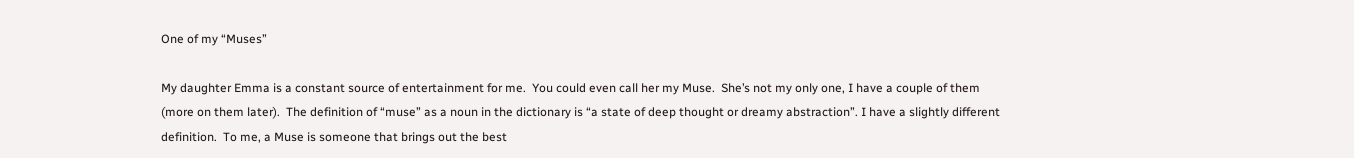One of my “Muses”

My daughter Emma is a constant source of entertainment for me.  You could even call her my Muse.  She’s not my only one, I have a couple of them (more on them later).  The definition of “muse” as a noun in the dictionary is “a state of deep thought or dreamy abstraction”. I have a slightly different definition.  To me, a Muse is someone that brings out the best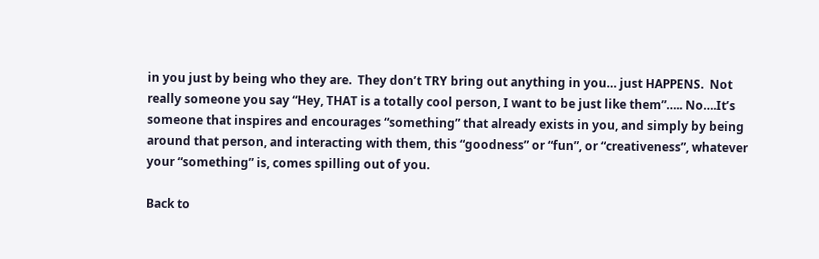in you just by being who they are.  They don’t TRY bring out anything in you… just HAPPENS.  Not really someone you say “Hey, THAT is a totally cool person, I want to be just like them”….. No….It’s someone that inspires and encourages “something” that already exists in you, and simply by being around that person, and interacting with them, this “goodness” or “fun”, or “creativeness”, whatever your “something” is, comes spilling out of you.

Back to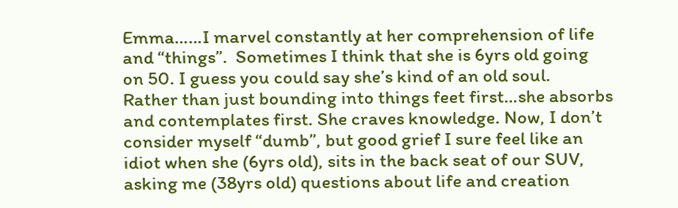Emma……I marvel constantly at her comprehension of life and “things”.  Sometimes I think that she is 6yrs old going on 50. I guess you could say she’s kind of an old soul.  Rather than just bounding into things feet first…she absorbs and contemplates first. She craves knowledge. Now, I don’t consider myself “dumb”, but good grief I sure feel like an idiot when she (6yrs old), sits in the back seat of our SUV, asking me (38yrs old) questions about life and creation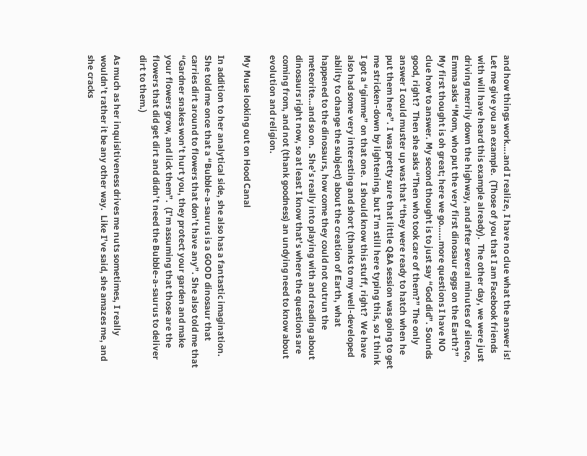and how things work….and I realize, I have no clue what the answer is!  Let me give you an example.  (Those of you that I am Facebook friends with will have heard this example already).  The other day, we were just driving merrily down the highway, and after several minutes of silence, Emma asks “Mom, who put the very first dinosaur eggs on the Earth?”  My first thought is oh great; here we go……more questions I have NO clue how to answer. My second thought is to just say “God did”. Sounds good, right?  Then she asks “Then who took care of them?” The only answer I could muster up was that “they were ready to hatch when he put them here”. I was pretty sure that little Q&A session was going to get me stricken-down by lightening, but I’m still here typing this, so I think I got a “gimme” on that one.  I should know this stuff, right?  We have also had some very interesting and short (thanks to my well-developed ability to change the subject) about the creation of Earth, what happened to the dinosaurs, how come they could not outrun the meteorite…and so on.  She’s really into playing with and reading about dinosaurs right now, so at least I know that’s where the questions are coming from, and not (thank goodness) an undying need to know about evolution and religion.

My Muse looking out on Hood Canal

In addition to her analytical side, she also has a fantastic imagination. She told me once that a “Bubble-a-saurus is a GOOD dinosaur that carries dirt around to flowers that don’t have any”. She also told me that “Gardner snakes won’t hurt you, they protect your garden and make your flowers grow, and lick them”.  (I’m assuming that those are the flowers that did get dirt and didn’t need the Bubble-a-saurus to deliver dirt to them.)

As much as her inquisitiveness drives me nuts sometimes, I really wouldn’t rather it be any other way.  Like I’ve said, she amazes me, and she cracks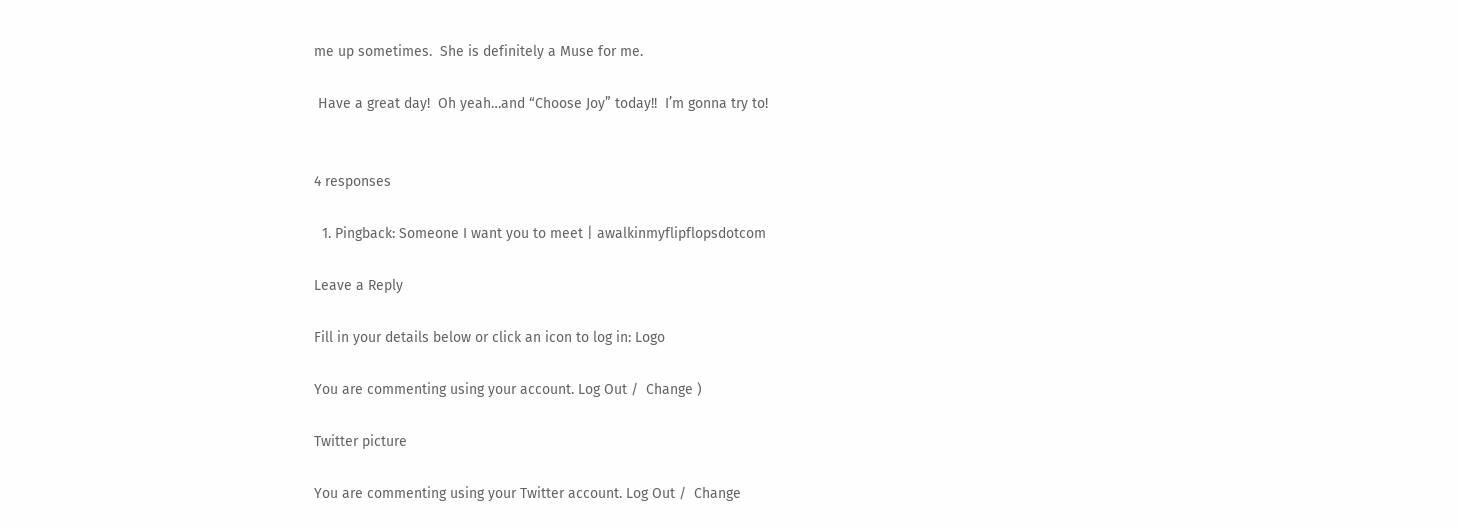me up sometimes.  She is definitely a Muse for me.

 Have a great day!  Oh yeah…and “Choose Joy” today!!  I’m gonna try to!


4 responses

  1. Pingback: Someone I want you to meet | awalkinmyflipflopsdotcom

Leave a Reply

Fill in your details below or click an icon to log in: Logo

You are commenting using your account. Log Out /  Change )

Twitter picture

You are commenting using your Twitter account. Log Out /  Change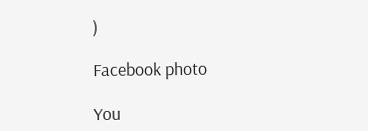)

Facebook photo

You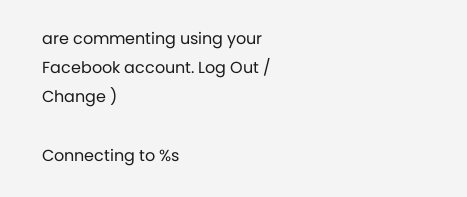are commenting using your Facebook account. Log Out /  Change )

Connecting to %s